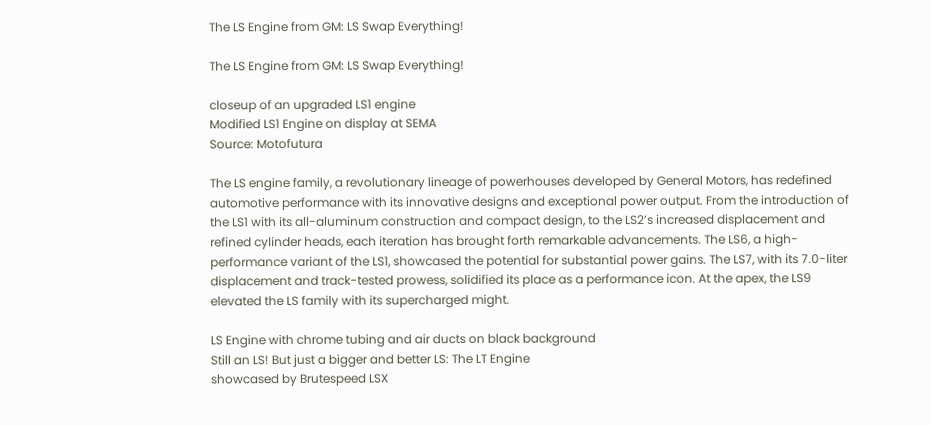The LS Engine from GM: LS Swap Everything!

The LS Engine from GM: LS Swap Everything!

closeup of an upgraded LS1 engine
Modified LS1 Engine on display at SEMA
Source: Motofutura

The LS engine family, a revolutionary lineage of powerhouses developed by General Motors, has redefined automotive performance with its innovative designs and exceptional power output. From the introduction of the LS1 with its all-aluminum construction and compact design, to the LS2’s increased displacement and refined cylinder heads, each iteration has brought forth remarkable advancements. The LS6, a high-performance variant of the LS1, showcased the potential for substantial power gains. The LS7, with its 7.0-liter displacement and track-tested prowess, solidified its place as a performance icon. At the apex, the LS9 elevated the LS family with its supercharged might.

LS Engine with chrome tubing and air ducts on black background
Still an LS! But just a bigger and better LS: The LT Engine
showcased by Brutespeed LSX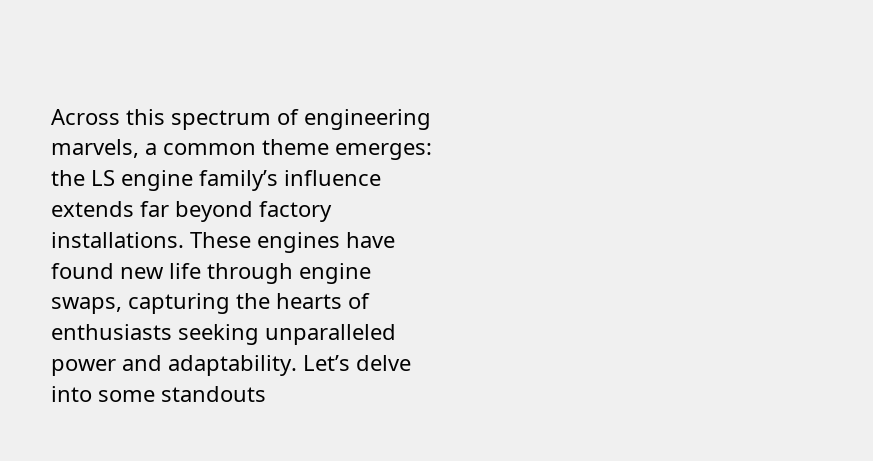Across this spectrum of engineering marvels, a common theme emerges: the LS engine family’s influence extends far beyond factory installations. These engines have found new life through engine swaps, capturing the hearts of enthusiasts seeking unparalleled power and adaptability. Let’s delve into some standouts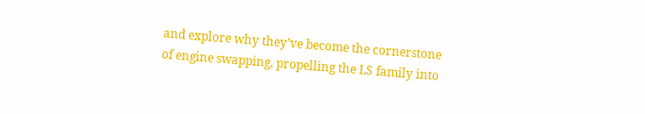and explore why they’ve become the cornerstone of engine swapping, propelling the LS family into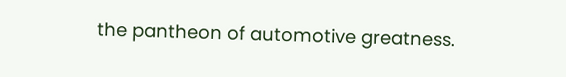the pantheon of automotive greatness.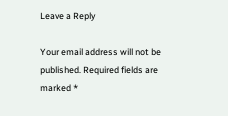Leave a Reply

Your email address will not be published. Required fields are marked *